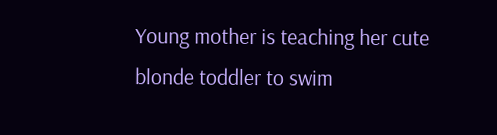Young mother is teaching her cute blonde toddler to swim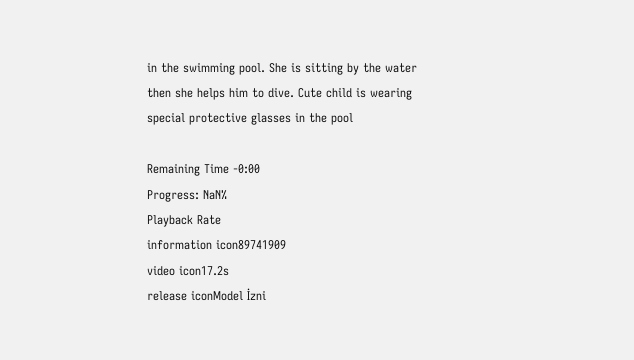in the swimming pool. She is sitting by the water then she helps him to dive. Cute child is wearing special protective glasses in the pool

Remaining Time -0:00
Progress: NaN%
Playback Rate
information icon89741909
video icon17.2s
release iconModel İzni